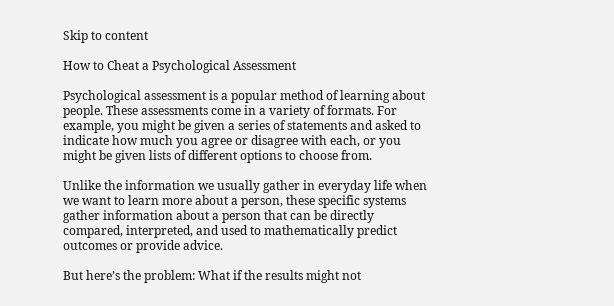Skip to content

How to Cheat a Psychological Assessment

Psychological assessment is a popular method of learning about people. These assessments come in a variety of formats. For example, you might be given a series of statements and asked to indicate how much you agree or disagree with each, or you might be given lists of different options to choose from.

Unlike the information we usually gather in everyday life when we want to learn more about a person, these specific systems gather information about a person that can be directly compared, interpreted, and used to mathematically predict outcomes or provide advice.

But here’s the problem: What if the results might not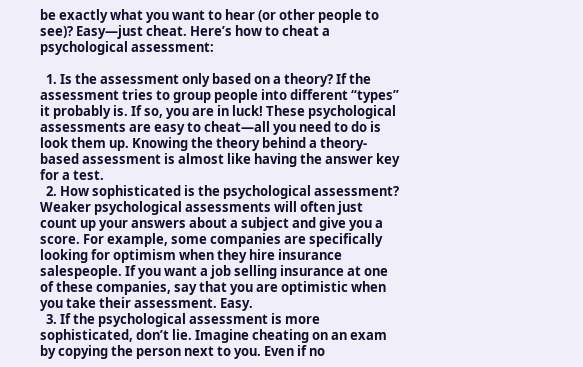be exactly what you want to hear (or other people to see)? Easy—just cheat. Here’s how to cheat a psychological assessment:

  1. Is the assessment only based on a theory? If the assessment tries to group people into different “types” it probably is. If so, you are in luck! These psychological assessments are easy to cheat—all you need to do is look them up. Knowing the theory behind a theory-based assessment is almost like having the answer key for a test.
  2. How sophisticated is the psychological assessment? Weaker psychological assessments will often just count up your answers about a subject and give you a score. For example, some companies are specifically looking for optimism when they hire insurance salespeople. If you want a job selling insurance at one of these companies, say that you are optimistic when you take their assessment. Easy.
  3. If the psychological assessment is more sophisticated, don’t lie. Imagine cheating on an exam by copying the person next to you. Even if no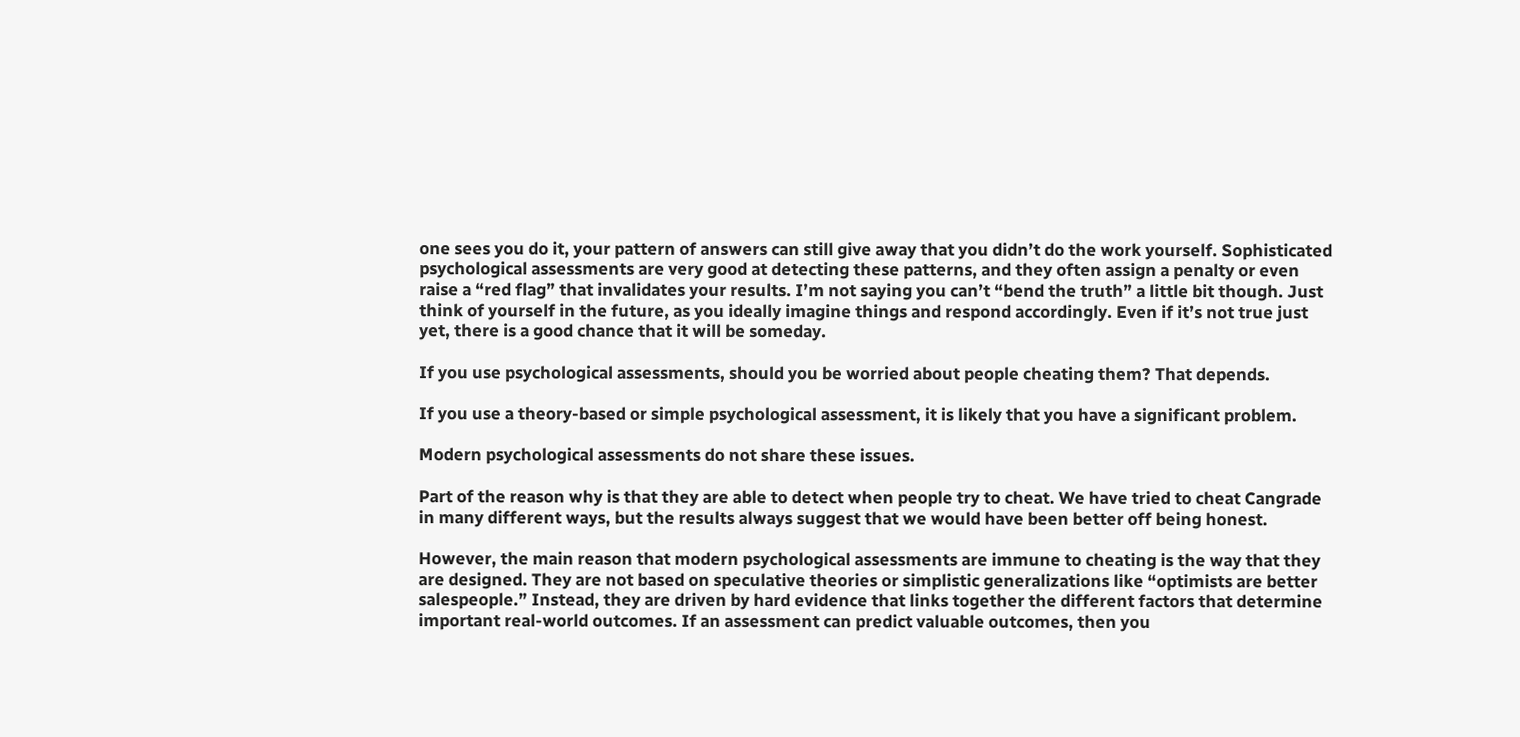one sees you do it, your pattern of answers can still give away that you didn’t do the work yourself. Sophisticated psychological assessments are very good at detecting these patterns, and they often assign a penalty or even raise a “red flag” that invalidates your results. I’m not saying you can’t “bend the truth” a little bit though. Just think of yourself in the future, as you ideally imagine things and respond accordingly. Even if it’s not true just yet, there is a good chance that it will be someday.

If you use psychological assessments, should you be worried about people cheating them? That depends.

If you use a theory-based or simple psychological assessment, it is likely that you have a significant problem.

Modern psychological assessments do not share these issues.

Part of the reason why is that they are able to detect when people try to cheat. We have tried to cheat Cangrade in many different ways, but the results always suggest that we would have been better off being honest.

However, the main reason that modern psychological assessments are immune to cheating is the way that they are designed. They are not based on speculative theories or simplistic generalizations like “optimists are better salespeople.” Instead, they are driven by hard evidence that links together the different factors that determine important real-world outcomes. If an assessment can predict valuable outcomes, then you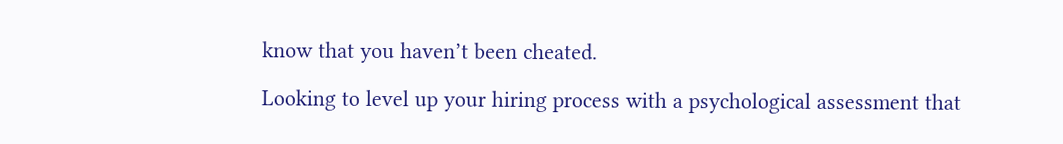know that you haven’t been cheated.

Looking to level up your hiring process with a psychological assessment that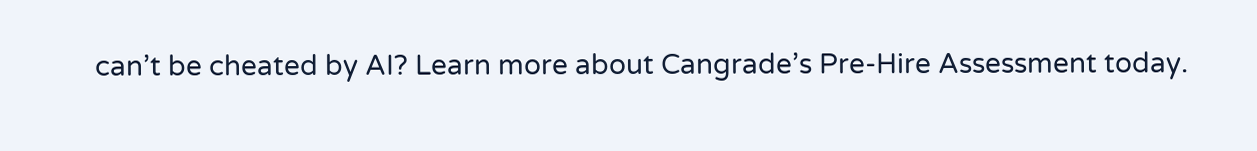can’t be cheated by AI? Learn more about Cangrade’s Pre-Hire Assessment today.